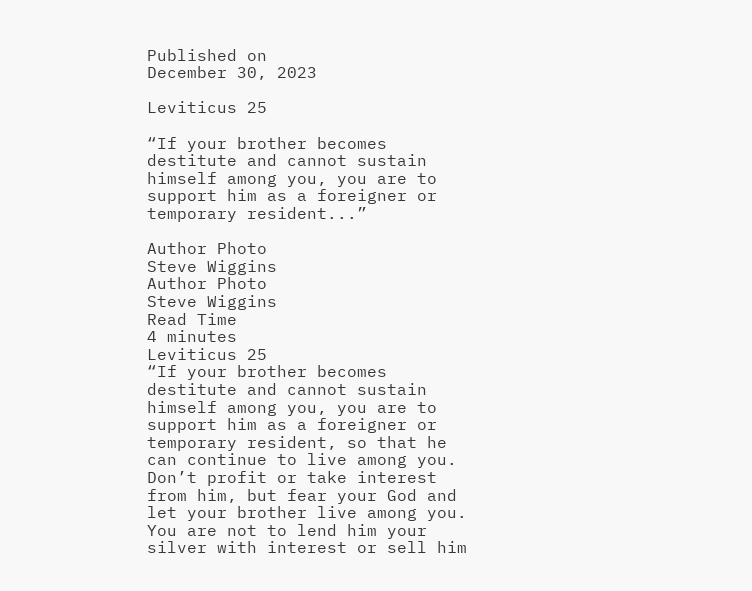Published on
December 30, 2023

Leviticus 25

“If your brother becomes destitute and cannot sustain himself among you, you are to support him as a foreigner or temporary resident...”

Author Photo
Steve Wiggins
Author Photo
Steve Wiggins
Read Time
4 minutes
Leviticus 25
“If your brother becomes destitute and cannot sustain himself among you, you are to support him as a foreigner or temporary resident, so that he can continue to live among you. Don’t profit or take interest from him, but fear your God and let your brother live among you. You are not to lend him your silver with interest or sell him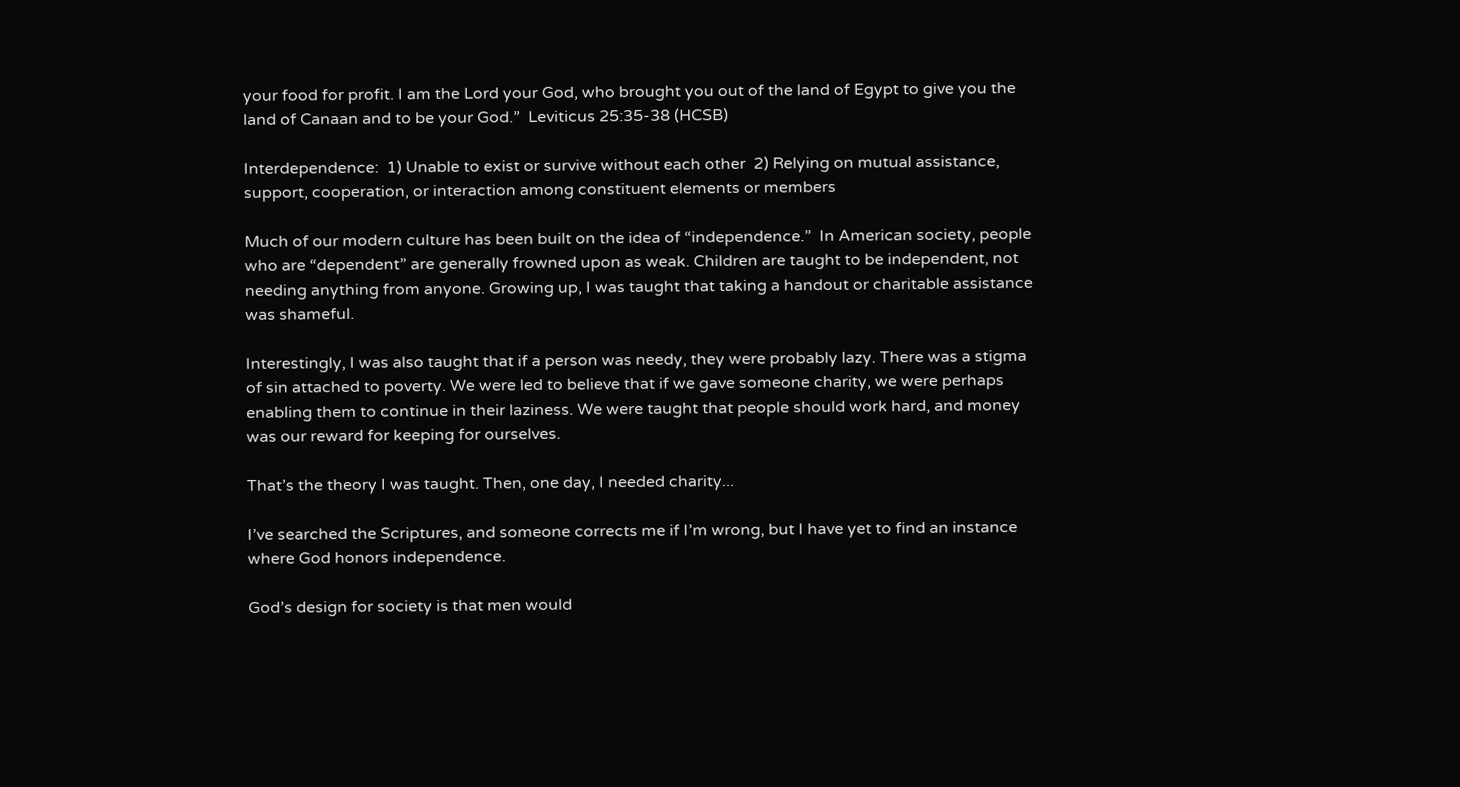your food for profit. I am the Lord your God, who brought you out of the land of Egypt to give you the land of Canaan and to be your God.”  Leviticus 25:35-38 (HCSB)

Interdependence:  1) Unable to exist or survive without each other  2) Relying on mutual assistance, support, cooperation, or interaction among constituent elements or members

Much of our modern culture has been built on the idea of “independence.”  In American society, people who are “dependent” are generally frowned upon as weak. Children are taught to be independent, not needing anything from anyone. Growing up, I was taught that taking a handout or charitable assistance was shameful.

Interestingly, I was also taught that if a person was needy, they were probably lazy. There was a stigma of sin attached to poverty. We were led to believe that if we gave someone charity, we were perhaps enabling them to continue in their laziness. We were taught that people should work hard, and money was our reward for keeping for ourselves.

That’s the theory I was taught. Then, one day, I needed charity...

I’ve searched the Scriptures, and someone corrects me if I’m wrong, but I have yet to find an instance where God honors independence.

God’s design for society is that men would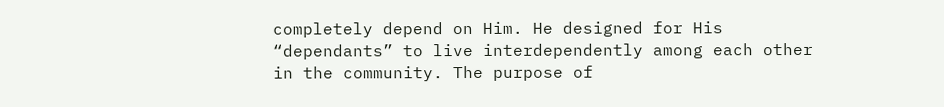completely depend on Him. He designed for His “dependants” to live interdependently among each other in the community. The purpose of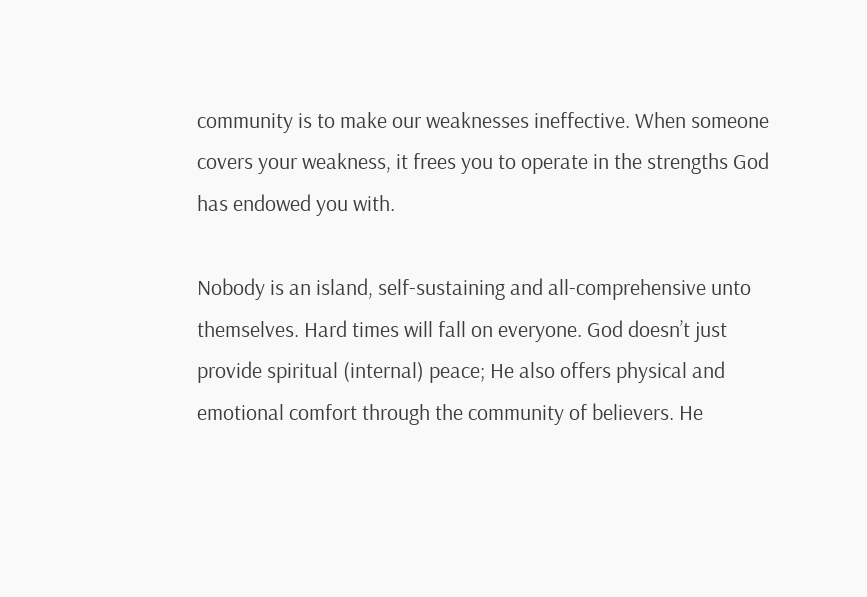community is to make our weaknesses ineffective. When someone covers your weakness, it frees you to operate in the strengths God has endowed you with.

Nobody is an island, self-sustaining and all-comprehensive unto themselves. Hard times will fall on everyone. God doesn’t just provide spiritual (internal) peace; He also offers physical and emotional comfort through the community of believers. He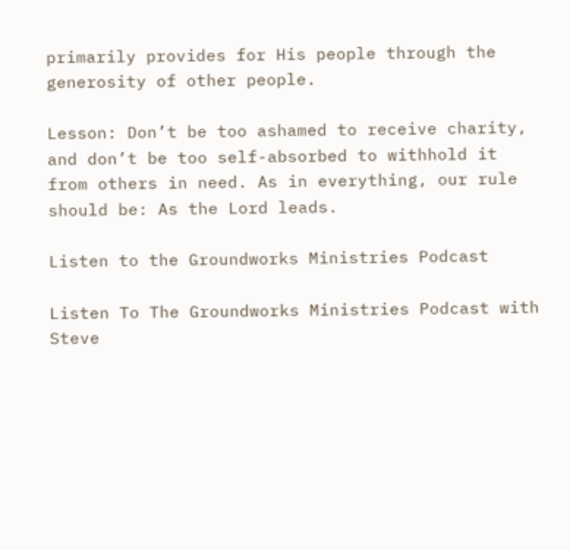primarily provides for His people through the generosity of other people.

Lesson: Don’t be too ashamed to receive charity, and don’t be too self-absorbed to withhold it from others in need. As in everything, our rule should be: As the Lord leads.

Listen to the Groundworks Ministries Podcast

Listen To The Groundworks Ministries Podcast with Steve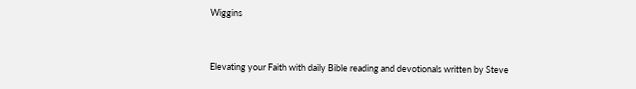Wiggins


Elevating your Faith with daily Bible reading and devotionals written by Steve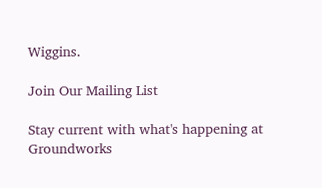Wiggins.

Join Our Mailing List

Stay current with what's happening at Groundworks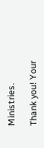Ministries.

Thank you! Your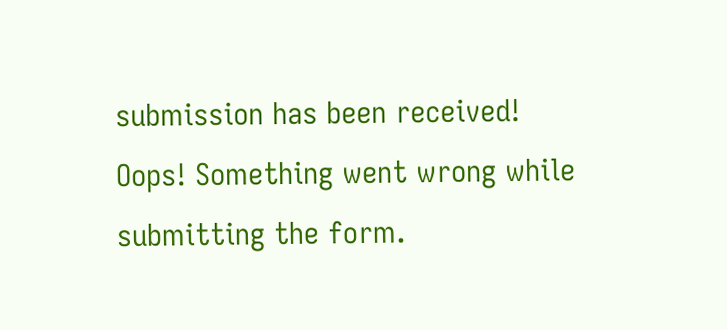submission has been received!
Oops! Something went wrong while submitting the form.